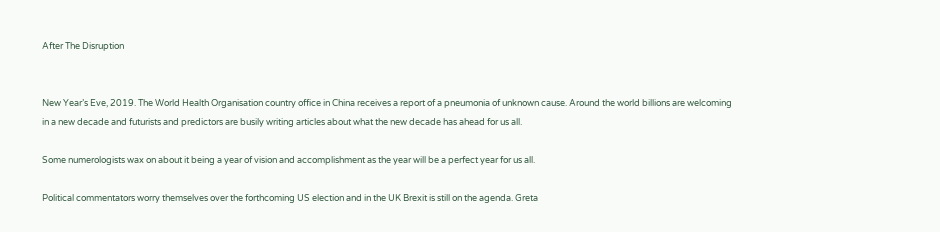After The Disruption


New Year’s Eve, 2019. The World Health Organisation country office in China receives a report of a pneumonia of unknown cause. Around the world billions are welcoming in a new decade and futurists and predictors are busily writing articles about what the new decade has ahead for us all.

Some numerologists wax on about it being a year of vision and accomplishment as the year will be a perfect year for us all.

Political commentators worry themselves over the forthcoming US election and in the UK Brexit is still on the agenda. Greta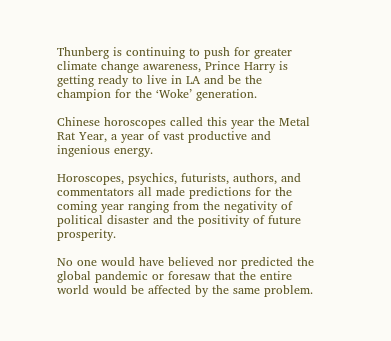Thunberg is continuing to push for greater climate change awareness, Prince Harry is getting ready to live in LA and be the champion for the ‘Woke’ generation.

Chinese horoscopes called this year the Metal Rat Year, a year of vast productive and ingenious energy.

Horoscopes, psychics, futurists, authors, and commentators all made predictions for the coming year ranging from the negativity of political disaster and the positivity of future prosperity.

No one would have believed nor predicted the global pandemic or foresaw that the entire world would be affected by the same problem.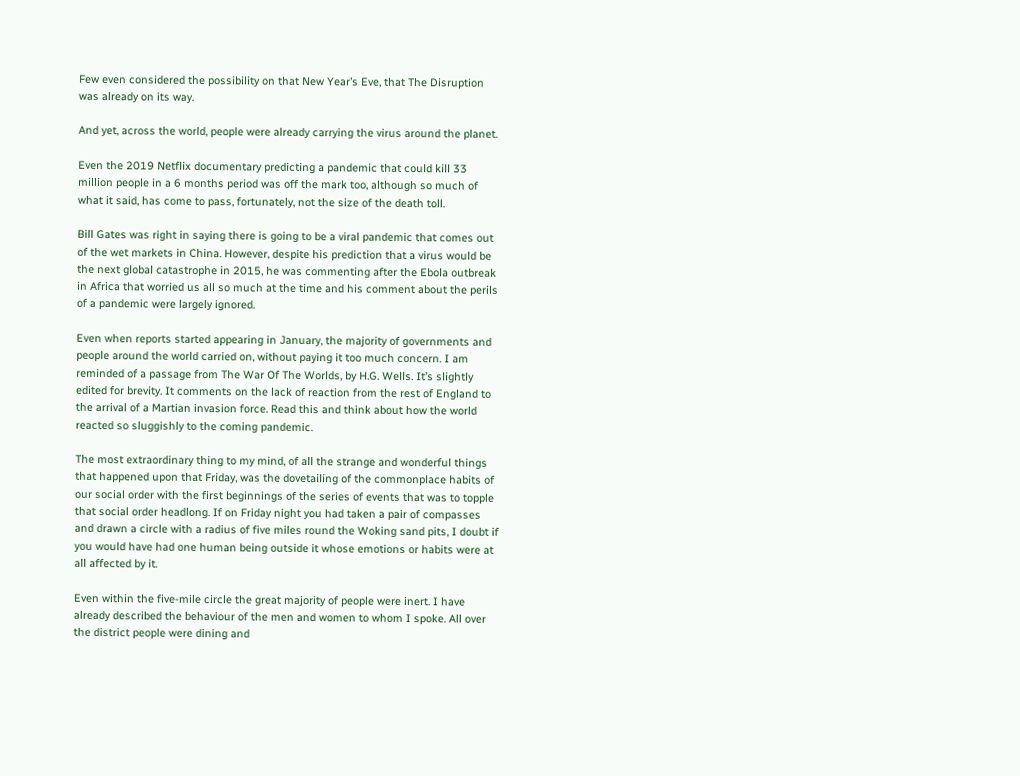Few even considered the possibility on that New Year’s Eve, that The Disruption was already on its way.

And yet, across the world, people were already carrying the virus around the planet.

Even the 2019 Netflix documentary predicting a pandemic that could kill 33 million people in a 6 months period was off the mark too, although so much of what it said, has come to pass, fortunately, not the size of the death toll.

Bill Gates was right in saying there is going to be a viral pandemic that comes out of the wet markets in China. However, despite his prediction that a virus would be the next global catastrophe in 2015, he was commenting after the Ebola outbreak in Africa that worried us all so much at the time and his comment about the perils of a pandemic were largely ignored.

Even when reports started appearing in January, the majority of governments and people around the world carried on, without paying it too much concern. I am reminded of a passage from The War Of The Worlds, by H.G. Wells. It’s slightly edited for brevity. It comments on the lack of reaction from the rest of England to the arrival of a Martian invasion force. Read this and think about how the world reacted so sluggishly to the coming pandemic.

The most extraordinary thing to my mind, of all the strange and wonderful things that happened upon that Friday, was the dovetailing of the commonplace habits of our social order with the first beginnings of the series of events that was to topple that social order headlong. If on Friday night you had taken a pair of compasses and drawn a circle with a radius of five miles round the Woking sand pits, I doubt if you would have had one human being outside it whose emotions or habits were at all affected by it.

Even within the five-mile circle the great majority of people were inert. I have already described the behaviour of the men and women to whom I spoke. All over the district people were dining and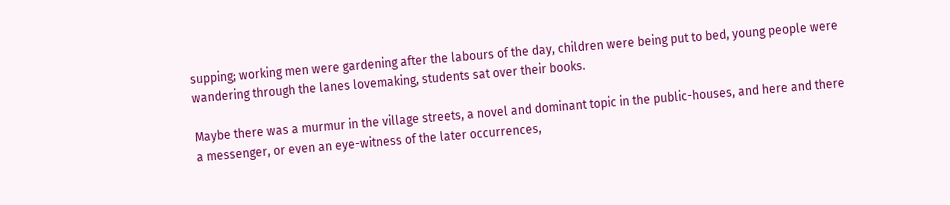supping; working men were gardening after the labours of the day, children were being put to bed, young people were wandering through the lanes lovemaking, students sat over their books.

Maybe there was a murmur in the village streets, a novel and dominant topic in the public-houses, and here and there a messenger, or even an eye-witness of the later occurrences,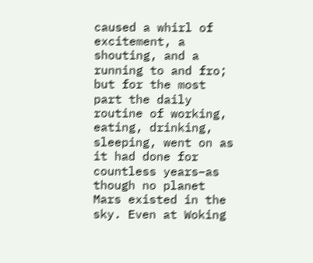caused a whirl of excitement, a shouting, and a running to and fro; but for the most part the daily routine of working, eating, drinking, sleeping, went on as it had done for countless years–as though no planet Mars existed in the sky. Even at Woking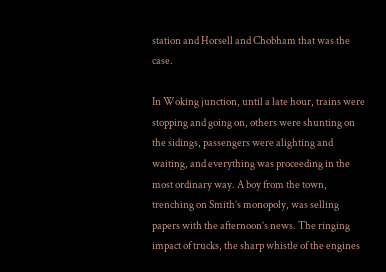station and Horsell and Chobham that was the case.

In Woking junction, until a late hour, trains were stopping and going on, others were shunting on the sidings, passengers were alighting and waiting, and everything was proceeding in the most ordinary way. A boy from the town, trenching on Smith’s monopoly, was selling papers with the afternoon’s news. The ringing impact of trucks, the sharp whistle of the engines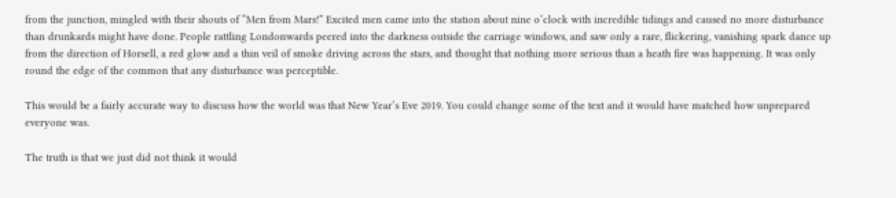from the junction, mingled with their shouts of “Men from Mars!” Excited men came into the station about nine o’clock with incredible tidings and caused no more disturbance than drunkards might have done. People rattling Londonwards peered into the darkness outside the carriage windows, and saw only a rare, flickering, vanishing spark dance up from the direction of Horsell, a red glow and a thin veil of smoke driving across the stars, and thought that nothing more serious than a heath fire was happening. It was only round the edge of the common that any disturbance was perceptible.

This would be a fairly accurate way to discuss how the world was that New Year’s Eve 2019. You could change some of the text and it would have matched how unprepared everyone was.

The truth is that we just did not think it would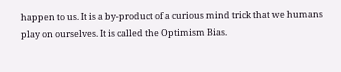happen to us. It is a by-product of a curious mind trick that we humans play on ourselves. It is called the Optimism Bias.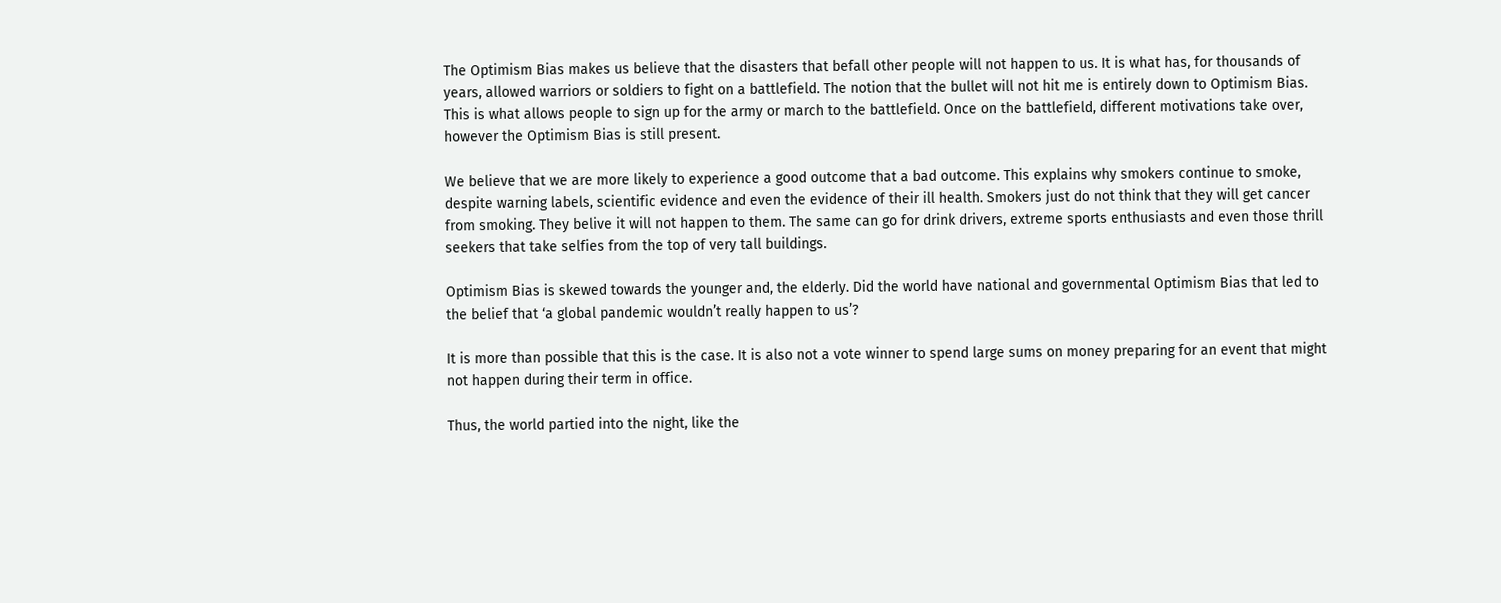The Optimism Bias makes us believe that the disasters that befall other people will not happen to us. It is what has, for thousands of years, allowed warriors or soldiers to fight on a battlefield. The notion that the bullet will not hit me is entirely down to Optimism Bias. This is what allows people to sign up for the army or march to the battlefield. Once on the battlefield, different motivations take over, however the Optimism Bias is still present.

We believe that we are more likely to experience a good outcome that a bad outcome. This explains why smokers continue to smoke, despite warning labels, scientific evidence and even the evidence of their ill health. Smokers just do not think that they will get cancer from smoking. They belive it will not happen to them. The same can go for drink drivers, extreme sports enthusiasts and even those thrill seekers that take selfies from the top of very tall buildings.

Optimism Bias is skewed towards the younger and, the elderly. Did the world have national and governmental Optimism Bias that led to the belief that ‘a global pandemic wouldn’t really happen to us’?

It is more than possible that this is the case. It is also not a vote winner to spend large sums on money preparing for an event that might not happen during their term in office.

Thus, the world partied into the night, like the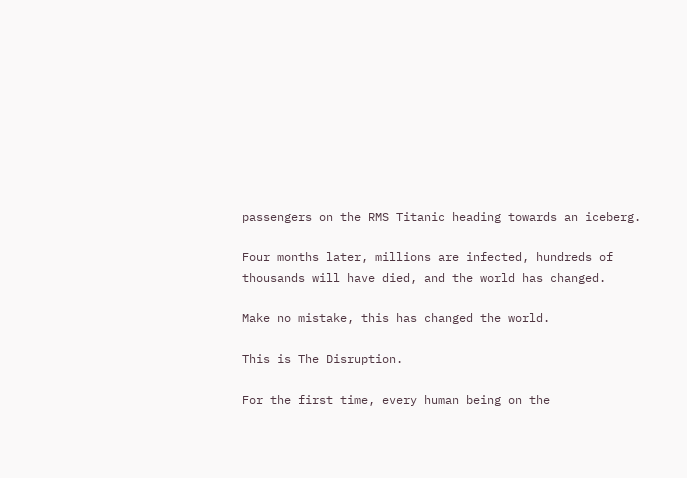passengers on the RMS Titanic heading towards an iceberg.

Four months later, millions are infected, hundreds of thousands will have died, and the world has changed.

Make no mistake, this has changed the world.

This is The Disruption.

For the first time, every human being on the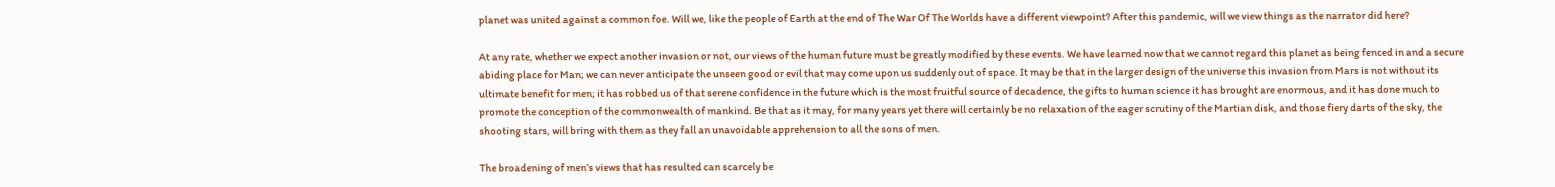planet was united against a common foe. Will we, like the people of Earth at the end of The War Of The Worlds have a different viewpoint? After this pandemic, will we view things as the narrator did here?

At any rate, whether we expect another invasion or not, our views of the human future must be greatly modified by these events. We have learned now that we cannot regard this planet as being fenced in and a secure abiding place for Man; we can never anticipate the unseen good or evil that may come upon us suddenly out of space. It may be that in the larger design of the universe this invasion from Mars is not without its ultimate benefit for men; it has robbed us of that serene confidence in the future which is the most fruitful source of decadence, the gifts to human science it has brought are enormous, and it has done much to promote the conception of the commonwealth of mankind. Be that as it may, for many years yet there will certainly be no relaxation of the eager scrutiny of the Martian disk, and those fiery darts of the sky, the shooting stars, will bring with them as they fall an unavoidable apprehension to all the sons of men.

The broadening of men’s views that has resulted can scarcely be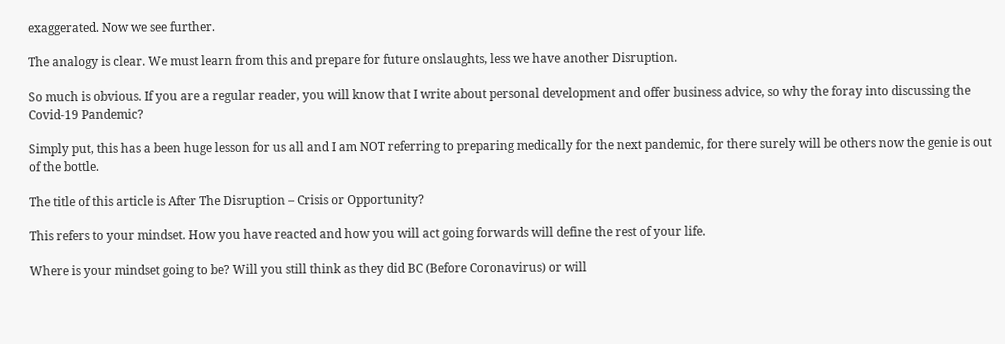exaggerated. Now we see further.

The analogy is clear. We must learn from this and prepare for future onslaughts, less we have another Disruption.

So much is obvious. If you are a regular reader, you will know that I write about personal development and offer business advice, so why the foray into discussing the Covid-19 Pandemic?

Simply put, this has a been huge lesson for us all and I am NOT referring to preparing medically for the next pandemic, for there surely will be others now the genie is out of the bottle.

The title of this article is After The Disruption – Crisis or Opportunity?

This refers to your mindset. How you have reacted and how you will act going forwards will define the rest of your life.

Where is your mindset going to be? Will you still think as they did BC (Before Coronavirus) or will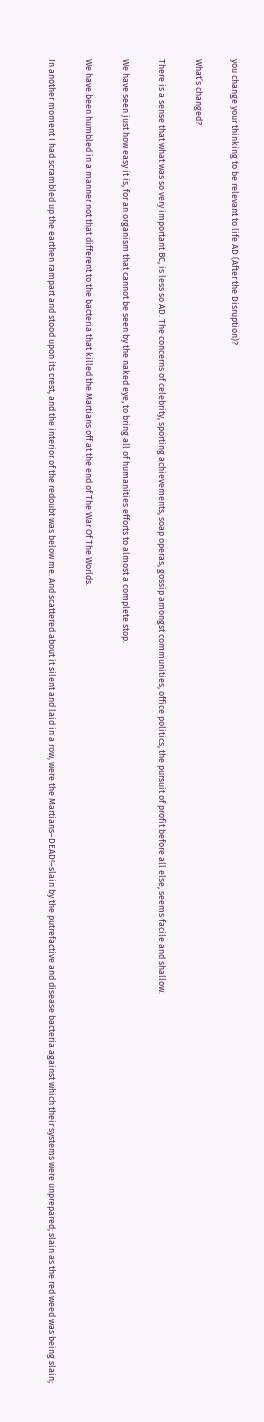you change your thinking to be relevant to life AD (After the Disruption)?

What’s changed?

There is a sense that what was so very important BC, is less so AD. The concerns of celebrity, sporting achievements, soap operas, gossip amongst communities, office politics, the pursuit of profit before all else, seems facile and shallow.

We have seen just how easy it is, for an organism that cannot be seen by the naked eye, to bring all of humanities efforts to almost a complete stop.

We have been humbled in a manner not that different to the bacteria that killed the Martians off at the end of The War Of The Worlds.

In another moment I had scrambled up the earthen rampart and stood upon its crest, and the interior of the redoubt was below me. And scattered about it silent and laid in a row, were the Martians–DEAD!–slain by the putrefactive and disease bacteria against which their systems were unprepared; slain as the red weed was being slain;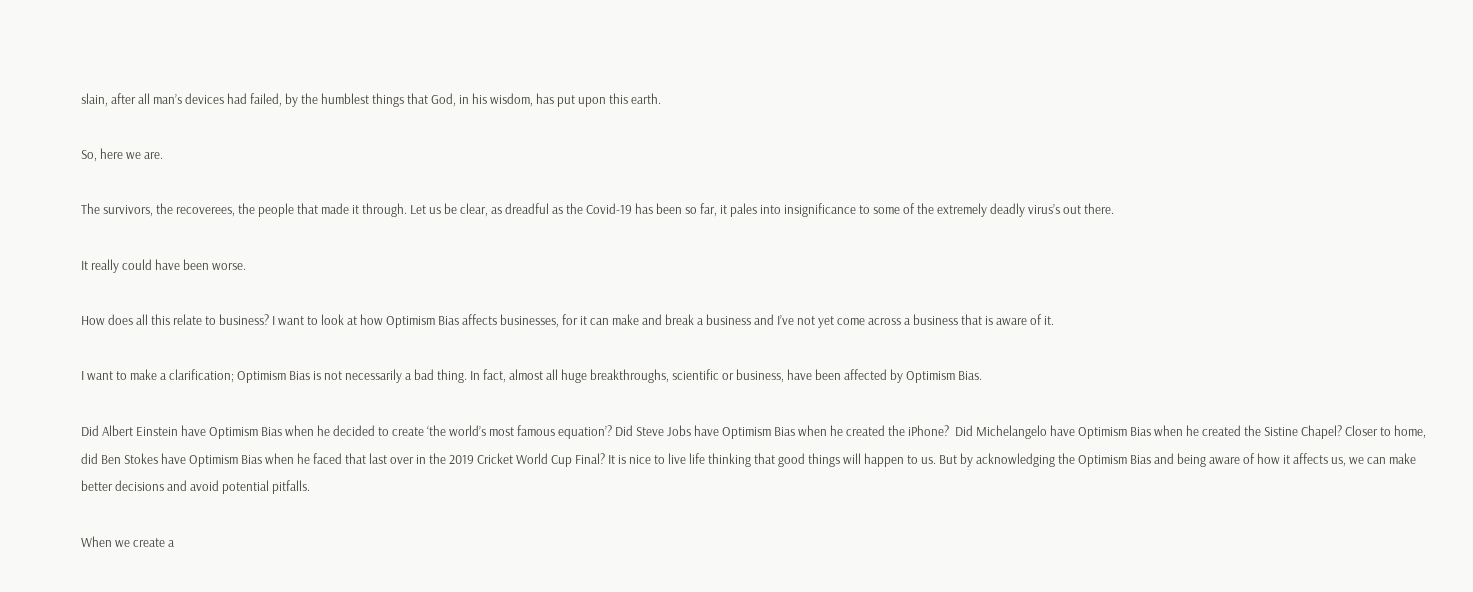slain, after all man’s devices had failed, by the humblest things that God, in his wisdom, has put upon this earth.

So, here we are.

The survivors, the recoverees, the people that made it through. Let us be clear, as dreadful as the Covid-19 has been so far, it pales into insignificance to some of the extremely deadly virus’s out there.

It really could have been worse.

How does all this relate to business? I want to look at how Optimism Bias affects businesses, for it can make and break a business and I’ve not yet come across a business that is aware of it.

I want to make a clarification; Optimism Bias is not necessarily a bad thing. In fact, almost all huge breakthroughs, scientific or business, have been affected by Optimism Bias.

Did Albert Einstein have Optimism Bias when he decided to create ‘the world’s most famous equation’? Did Steve Jobs have Optimism Bias when he created the iPhone?  Did Michelangelo have Optimism Bias when he created the Sistine Chapel? Closer to home, did Ben Stokes have Optimism Bias when he faced that last over in the 2019 Cricket World Cup Final? It is nice to live life thinking that good things will happen to us. But by acknowledging the Optimism Bias and being aware of how it affects us, we can make better decisions and avoid potential pitfalls.

When we create a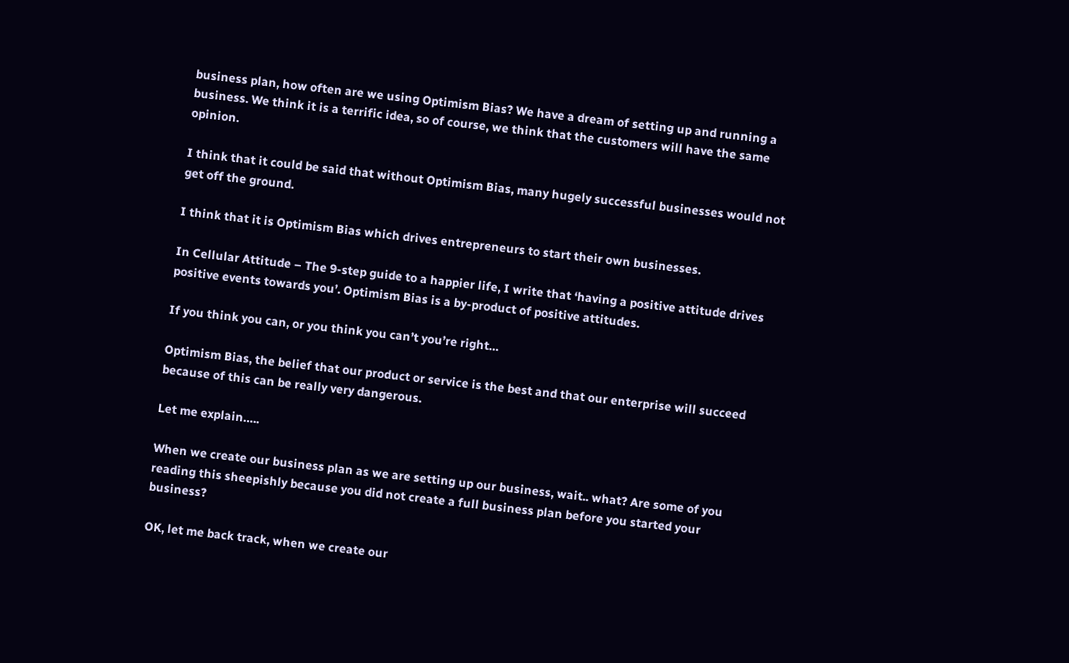business plan, how often are we using Optimism Bias? We have a dream of setting up and running a business. We think it is a terrific idea, so of course, we think that the customers will have the same opinion.

I think that it could be said that without Optimism Bias, many hugely successful businesses would not get off the ground.

I think that it is Optimism Bias which drives entrepreneurs to start their own businesses.

In Cellular Attitude – The 9-step guide to a happier life, I write that ‘having a positive attitude drives positive events towards you’. Optimism Bias is a by-product of positive attitudes.

If you think you can, or you think you can’t you’re right…

Optimism Bias, the belief that our product or service is the best and that our enterprise will succeed because of this can be really very dangerous.

Let me explain…..

When we create our business plan as we are setting up our business, wait.. what? Are some of you reading this sheepishly because you did not create a full business plan before you started your business?

OK, let me back track, when we create our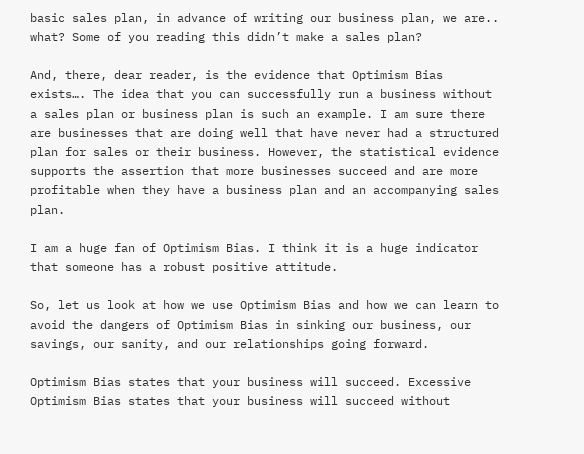basic sales plan, in advance of writing our business plan, we are.. what? Some of you reading this didn’t make a sales plan?

And, there, dear reader, is the evidence that Optimism Bias exists…. The idea that you can successfully run a business without a sales plan or business plan is such an example. I am sure there are businesses that are doing well that have never had a structured plan for sales or their business. However, the statistical evidence supports the assertion that more businesses succeed and are more profitable when they have a business plan and an accompanying sales plan.

I am a huge fan of Optimism Bias. I think it is a huge indicator that someone has a robust positive attitude.

So, let us look at how we use Optimism Bias and how we can learn to avoid the dangers of Optimism Bias in sinking our business, our savings, our sanity, and our relationships going forward.

Optimism Bias states that your business will succeed. Excessive Optimism Bias states that your business will succeed without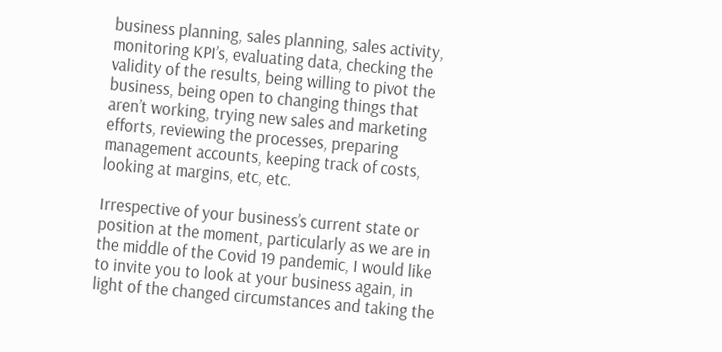business planning, sales planning, sales activity, monitoring KPI’s, evaluating data, checking the validity of the results, being willing to pivot the business, being open to changing things that aren’t working, trying new sales and marketing efforts, reviewing the processes, preparing management accounts, keeping track of costs, looking at margins, etc, etc.

Irrespective of your business’s current state or position at the moment, particularly as we are in the middle of the Covid 19 pandemic, I would like to invite you to look at your business again, in light of the changed circumstances and taking the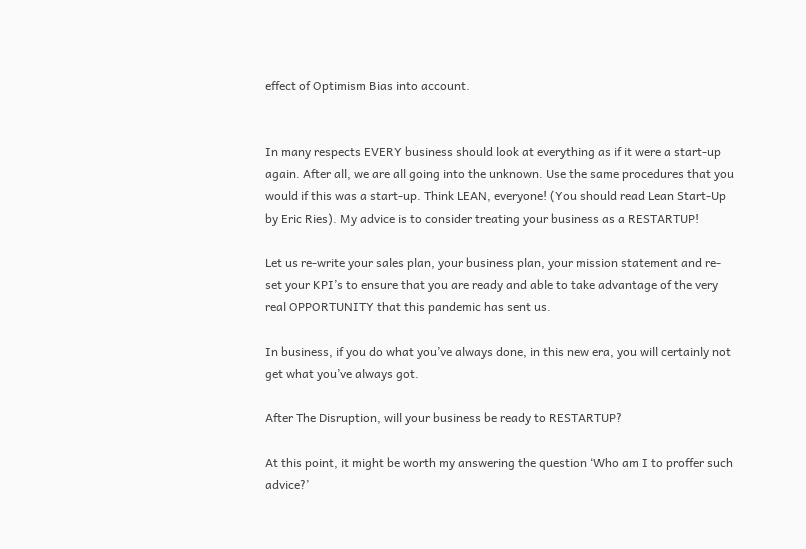effect of Optimism Bias into account.


In many respects EVERY business should look at everything as if it were a start-up again. After all, we are all going into the unknown. Use the same procedures that you would if this was a start-up. Think LEAN, everyone! (You should read Lean Start-Up by Eric Ries). My advice is to consider treating your business as a RESTARTUP!

Let us re-write your sales plan, your business plan, your mission statement and re-set your KPI’s to ensure that you are ready and able to take advantage of the very real OPPORTUNITY that this pandemic has sent us.

In business, if you do what you’ve always done, in this new era, you will certainly not get what you’ve always got.

After The Disruption, will your business be ready to RESTARTUP?

At this point, it might be worth my answering the question ‘Who am I to proffer such advice?’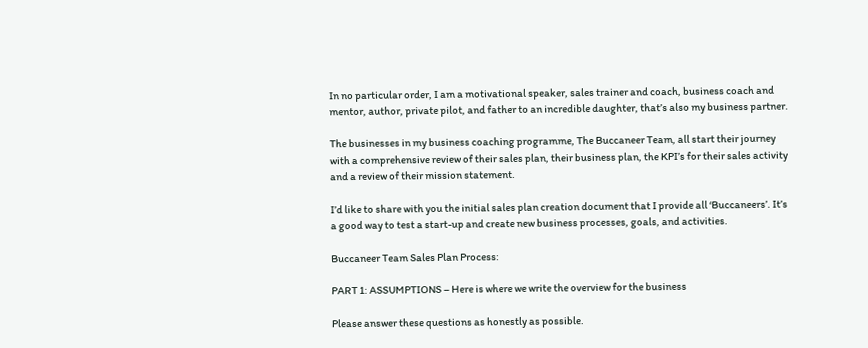In no particular order, I am a motivational speaker, sales trainer and coach, business coach and mentor, author, private pilot, and father to an incredible daughter, that’s also my business partner.

The businesses in my business coaching programme, The Buccaneer Team, all start their journey with a comprehensive review of their sales plan, their business plan, the KPI’s for their sales activity and a review of their mission statement.

I’d like to share with you the initial sales plan creation document that I provide all ‘Buccaneers’. It’s a good way to test a start-up and create new business processes, goals, and activities.

Buccaneer Team Sales Plan Process:

PART 1: ASSUMPTIONS – Here is where we write the overview for the business

Please answer these questions as honestly as possible.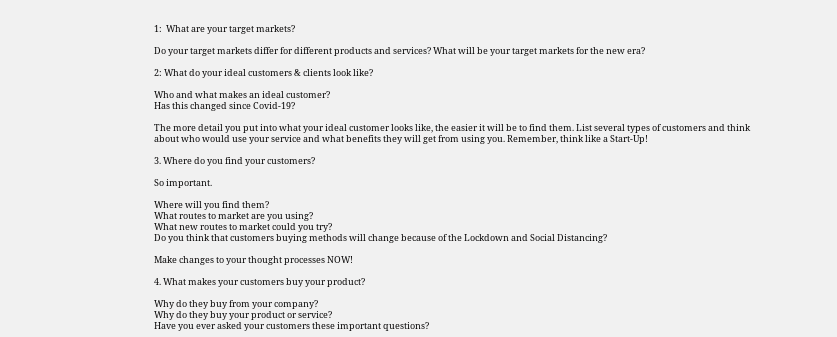1:  What are your target markets?

Do your target markets differ for different products and services? What will be your target markets for the new era?

2: What do your ideal customers & clients look like?

Who and what makes an ideal customer?
Has this changed since Covid-19?

The more detail you put into what your ideal customer looks like, the easier it will be to find them. List several types of customers and think about who would use your service and what benefits they will get from using you. Remember, think like a Start-Up!

3. Where do you find your customers?

So important.

Where will you find them?
What routes to market are you using?
What new routes to market could you try?
Do you think that customers buying methods will change because of the Lockdown and Social Distancing?

Make changes to your thought processes NOW!

4. What makes your customers buy your product?

Why do they buy from your company?
Why do they buy your product or service?
Have you ever asked your customers these important questions?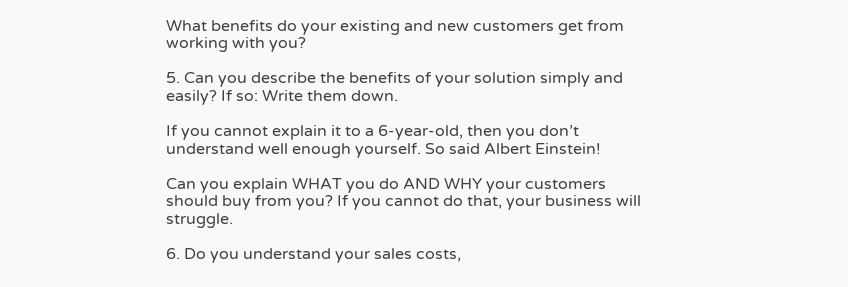What benefits do your existing and new customers get from working with you?

5. Can you describe the benefits of your solution simply and easily? If so: Write them down.

If you cannot explain it to a 6-year-old, then you don’t understand well enough yourself. So said Albert Einstein!

Can you explain WHAT you do AND WHY your customers should buy from you? If you cannot do that, your business will struggle.

6. Do you understand your sales costs,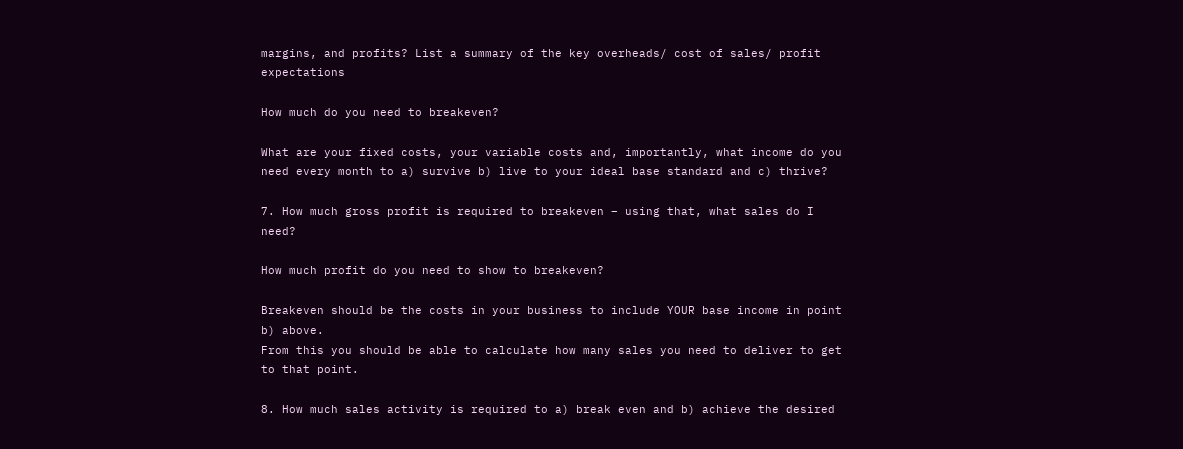margins, and profits? List a summary of the key overheads/ cost of sales/ profit expectations

How much do you need to breakeven?

What are your fixed costs, your variable costs and, importantly, what income do you need every month to a) survive b) live to your ideal base standard and c) thrive?

7. How much gross profit is required to breakeven – using that, what sales do I need?

How much profit do you need to show to breakeven?

Breakeven should be the costs in your business to include YOUR base income in point b) above.
From this you should be able to calculate how many sales you need to deliver to get to that point.

8. How much sales activity is required to a) break even and b) achieve the desired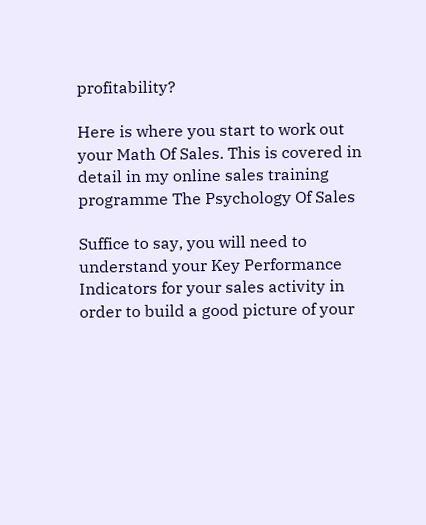profitability?

Here is where you start to work out your Math Of Sales. This is covered in detail in my online sales training programme The Psychology Of Sales

Suffice to say, you will need to understand your Key Performance Indicators for your sales activity in order to build a good picture of your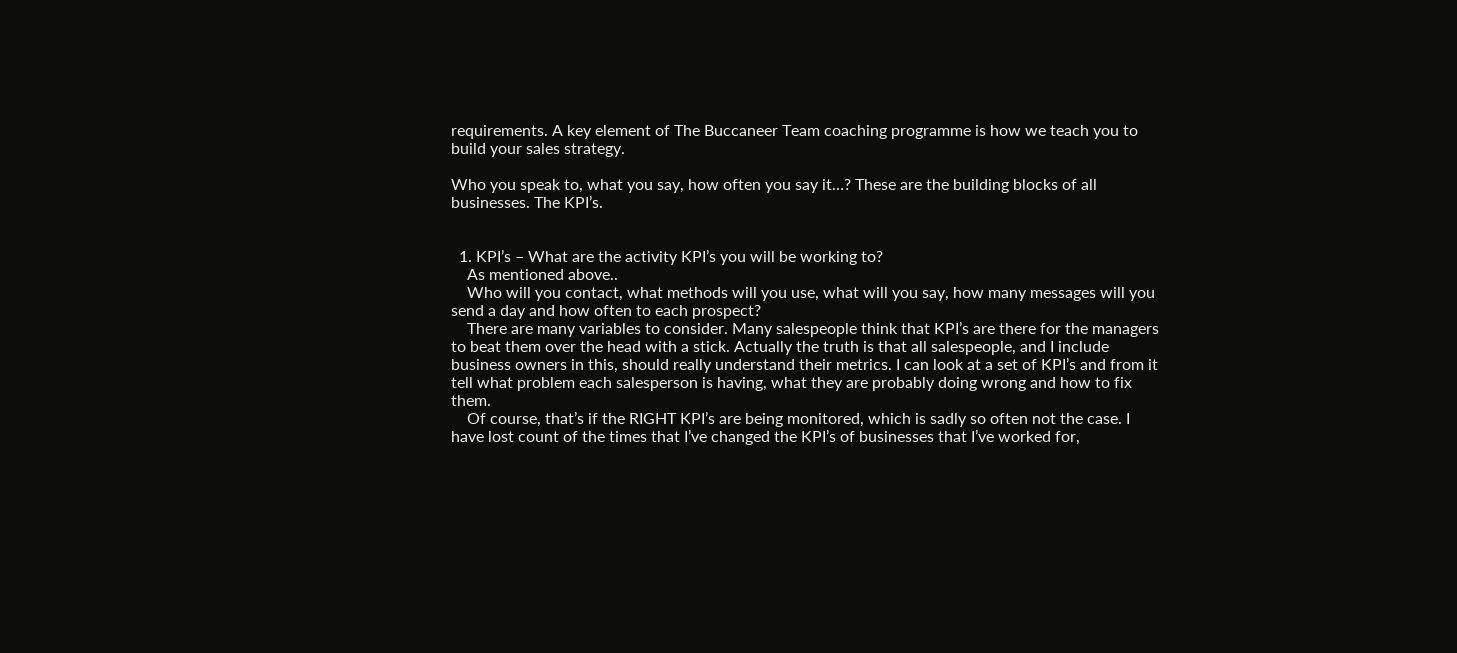requirements. A key element of The Buccaneer Team coaching programme is how we teach you to build your sales strategy.

Who you speak to, what you say, how often you say it…? These are the building blocks of all businesses. The KPI’s.


  1. KPI’s – What are the activity KPI’s you will be working to?
    As mentioned above..
    Who will you contact, what methods will you use, what will you say, how many messages will you send a day and how often to each prospect?
    There are many variables to consider. Many salespeople think that KPI’s are there for the managers to beat them over the head with a stick. Actually the truth is that all salespeople, and I include business owners in this, should really understand their metrics. I can look at a set of KPI’s and from it tell what problem each salesperson is having, what they are probably doing wrong and how to fix them.
    Of course, that’s if the RIGHT KPI’s are being monitored, which is sadly so often not the case. I have lost count of the times that I’ve changed the KPI’s of businesses that I’ve worked for,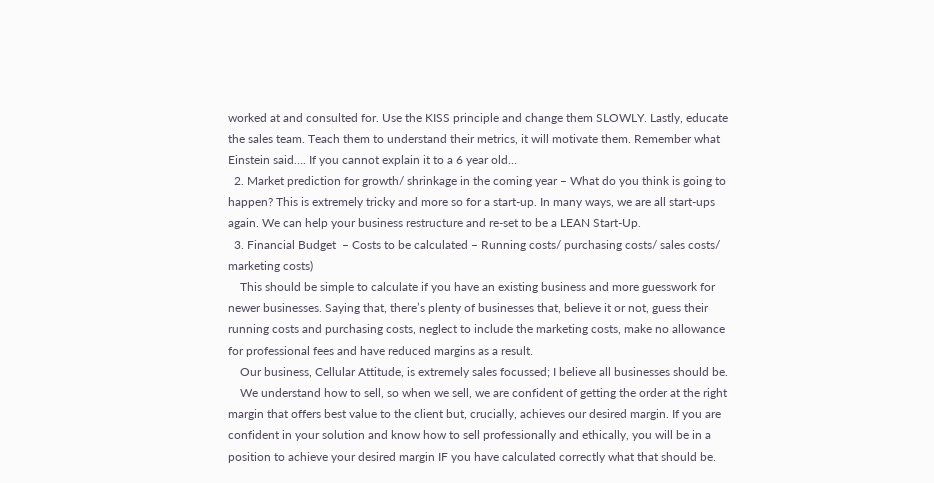worked at and consulted for. Use the KISS principle and change them SLOWLY. Lastly, educate the sales team. Teach them to understand their metrics, it will motivate them. Remember what Einstein said…. If you cannot explain it to a 6 year old…
  2. Market prediction for growth/ shrinkage in the coming year – What do you think is going to happen? This is extremely tricky and more so for a start-up. In many ways, we are all start-ups again. We can help your business restructure and re-set to be a LEAN Start-Up.
  3. Financial Budget  – Costs to be calculated – Running costs/ purchasing costs/ sales costs/ marketing costs)
    This should be simple to calculate if you have an existing business and more guesswork for newer businesses. Saying that, there’s plenty of businesses that, believe it or not, guess their running costs and purchasing costs, neglect to include the marketing costs, make no allowance for professional fees and have reduced margins as a result.
    Our business, Cellular Attitude, is extremely sales focussed; I believe all businesses should be.
    We understand how to sell, so when we sell, we are confident of getting the order at the right margin that offers best value to the client but, crucially, achieves our desired margin. If you are confident in your solution and know how to sell professionally and ethically, you will be in a position to achieve your desired margin IF you have calculated correctly what that should be.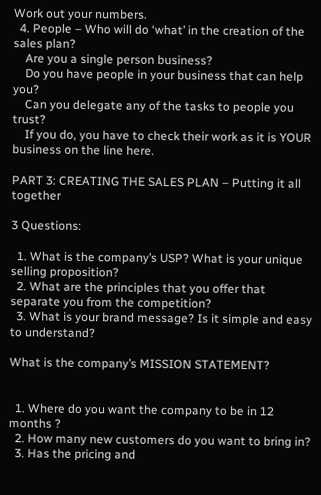Work out your numbers.
  4. People – Who will do ‘what’ in the creation of the sales plan?
    Are you a single person business?
    Do you have people in your business that can help you?
    Can you delegate any of the tasks to people you trust?
    If you do, you have to check their work as it is YOUR business on the line here.

PART 3: CREATING THE SALES PLAN – Putting it all together

3 Questions:

  1. What is the company’s USP? What is your unique selling proposition?
  2. What are the principles that you offer that separate you from the competition?
  3. What is your brand message? Is it simple and easy to understand?

What is the company’s MISSION STATEMENT?


  1. Where do you want the company to be in 12 months ?
  2. How many new customers do you want to bring in?
  3. Has the pricing and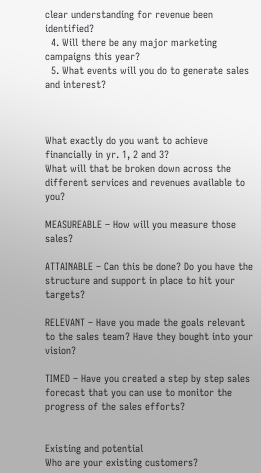clear understanding for revenue been identified?
  4. Will there be any major marketing campaigns this year?
  5. What events will you do to generate sales and interest?



What exactly do you want to achieve financially in yr. 1, 2 and 3?
What will that be broken down across the different services and revenues available to you?

MEASUREABLE – How will you measure those sales?

ATTAINABLE – Can this be done? Do you have the structure and support in place to hit your targets?

RELEVANT – Have you made the goals relevant to the sales team? Have they bought into your vision?

TIMED – Have you created a step by step sales forecast that you can use to monitor the progress of the sales efforts?


Existing and potential
Who are your existing customers?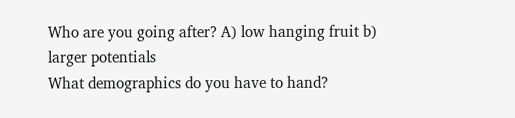Who are you going after? A) low hanging fruit b) larger potentials
What demographics do you have to hand?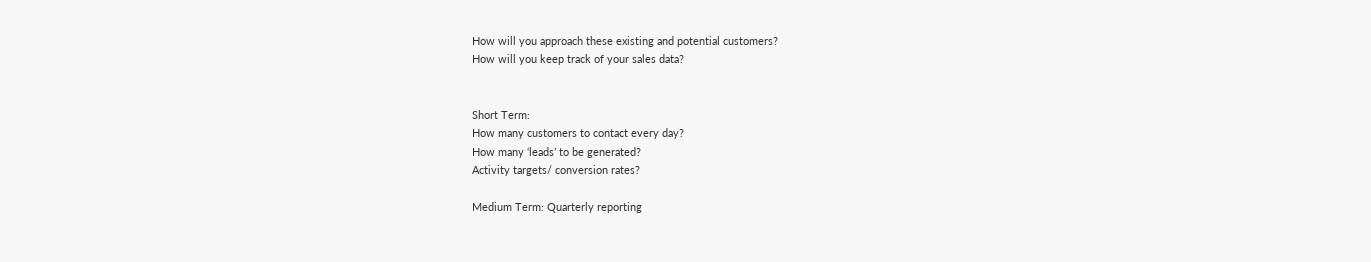How will you approach these existing and potential customers?
How will you keep track of your sales data?


Short Term:
How many customers to contact every day?
How many ‘leads’ to be generated?
Activity targets/ conversion rates?

Medium Term: Quarterly reporting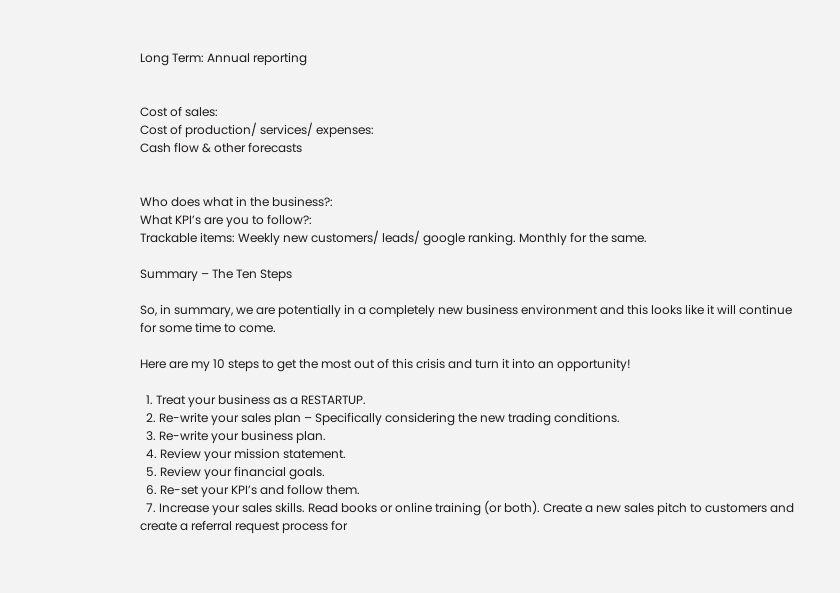Long Term: Annual reporting


Cost of sales:
Cost of production/ services/ expenses:
Cash flow & other forecasts


Who does what in the business?:
What KPI’s are you to follow?:
Trackable items: Weekly new customers/ leads/ google ranking. Monthly for the same.

Summary – The Ten Steps

So, in summary, we are potentially in a completely new business environment and this looks like it will continue for some time to come.

Here are my 10 steps to get the most out of this crisis and turn it into an opportunity!

  1. Treat your business as a RESTARTUP.
  2. Re-write your sales plan – Specifically considering the new trading conditions.
  3. Re-write your business plan.
  4. Review your mission statement.
  5. Review your financial goals.
  6. Re-set your KPI’s and follow them.
  7. Increase your sales skills. Read books or online training (or both). Create a new sales pitch to customers and create a referral request process for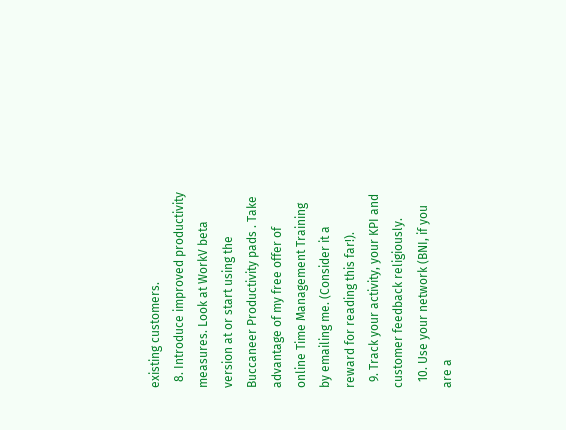existing customers.
  8. Introduce improved productivity measures. Look at WorkV beta version at or start using the Buccaneer Productivity pads . Take advantage of my free offer of online Time Management Training by emailing me. (Consider it a reward for reading this far!).
  9. Track your activity, your KPI and customer feedback religiously.
  10. Use your network (BNI, if you are a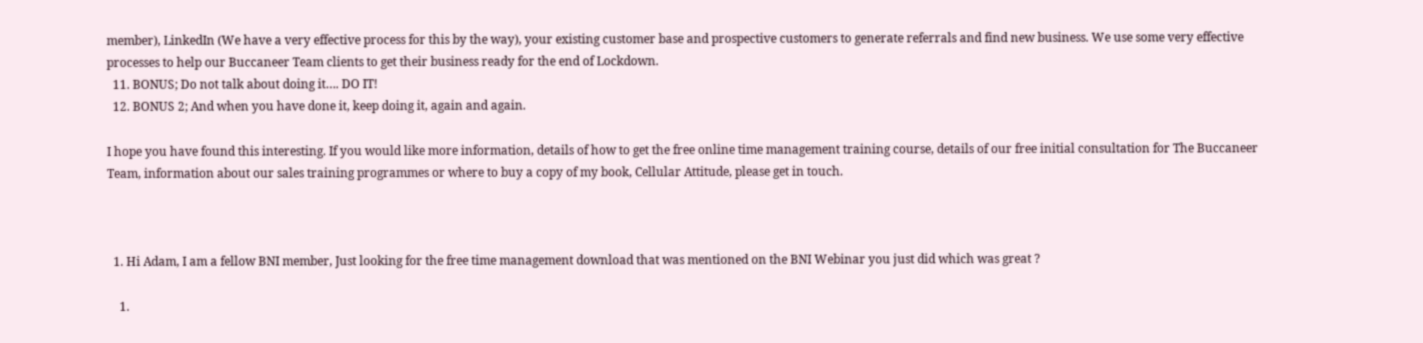member), LinkedIn (We have a very effective process for this by the way), your existing customer base and prospective customers to generate referrals and find new business. We use some very effective processes to help our Buccaneer Team clients to get their business ready for the end of Lockdown.
  11. BONUS; Do not talk about doing it…. DO IT!
  12. BONUS 2; And when you have done it, keep doing it, again and again.

I hope you have found this interesting. If you would like more information, details of how to get the free online time management training course, details of our free initial consultation for The Buccaneer Team, information about our sales training programmes or where to buy a copy of my book, Cellular Attitude, please get in touch.



  1. Hi Adam, I am a fellow BNI member, Just looking for the free time management download that was mentioned on the BNI Webinar you just did which was great ?

    1.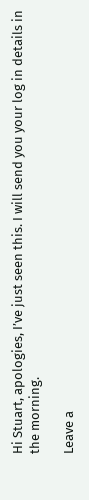Hi Stuart, apologies, I’ve just seen this. I will send you your log in details in the morning.

Leave a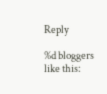Reply

%d bloggers like this: